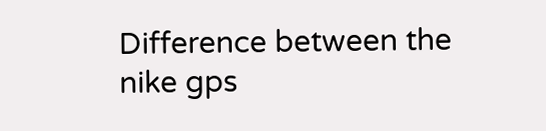Difference between the nike gps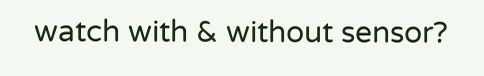watch with & without sensor?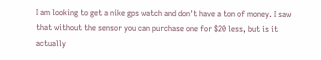I am looking to get a nike gps watch and don't have a ton of money. I saw that without the sensor you can purchase one for $20 less, but is it actually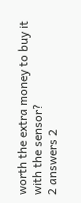worth the extra money to buy it with the sensor?
2 answers 2